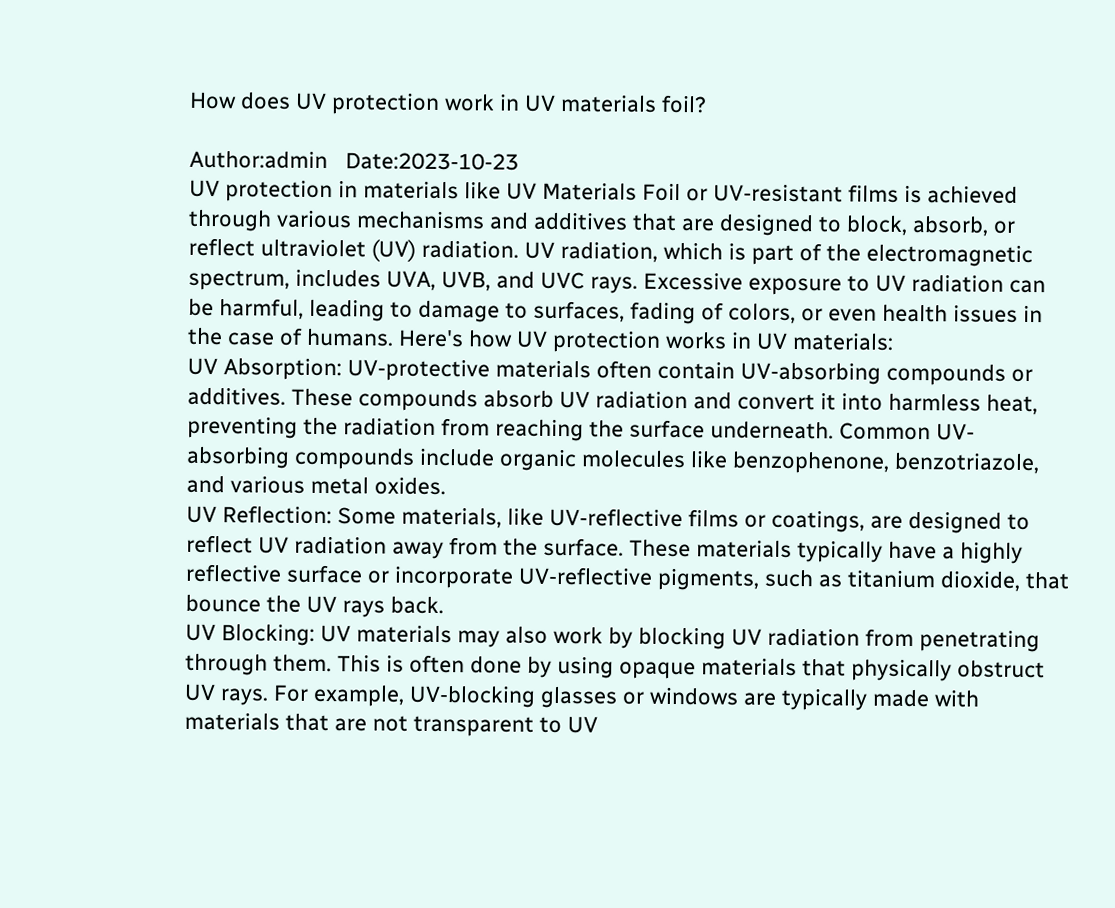How does UV protection work in UV materials foil?

Author:admin   Date:2023-10-23
UV protection in materials like UV Materials Foil or UV-resistant films is achieved through various mechanisms and additives that are designed to block, absorb, or reflect ultraviolet (UV) radiation. UV radiation, which is part of the electromagnetic spectrum, includes UVA, UVB, and UVC rays. Excessive exposure to UV radiation can be harmful, leading to damage to surfaces, fading of colors, or even health issues in the case of humans. Here's how UV protection works in UV materials:
UV Absorption: UV-protective materials often contain UV-absorbing compounds or additives. These compounds absorb UV radiation and convert it into harmless heat, preventing the radiation from reaching the surface underneath. Common UV-absorbing compounds include organic molecules like benzophenone, benzotriazole, and various metal oxides.
UV Reflection: Some materials, like UV-reflective films or coatings, are designed to reflect UV radiation away from the surface. These materials typically have a highly reflective surface or incorporate UV-reflective pigments, such as titanium dioxide, that bounce the UV rays back.
UV Blocking: UV materials may also work by blocking UV radiation from penetrating through them. This is often done by using opaque materials that physically obstruct UV rays. For example, UV-blocking glasses or windows are typically made with materials that are not transparent to UV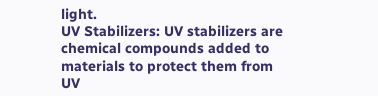light.
UV Stabilizers: UV stabilizers are chemical compounds added to materials to protect them from UV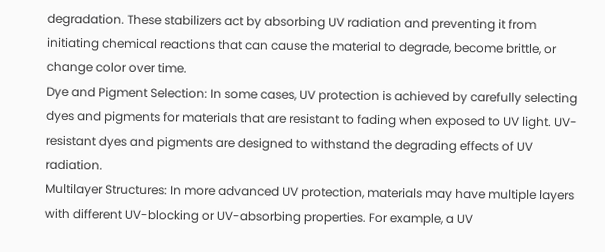degradation. These stabilizers act by absorbing UV radiation and preventing it from initiating chemical reactions that can cause the material to degrade, become brittle, or change color over time.
Dye and Pigment Selection: In some cases, UV protection is achieved by carefully selecting dyes and pigments for materials that are resistant to fading when exposed to UV light. UV-resistant dyes and pigments are designed to withstand the degrading effects of UV radiation.
Multilayer Structures: In more advanced UV protection, materials may have multiple layers with different UV-blocking or UV-absorbing properties. For example, a UV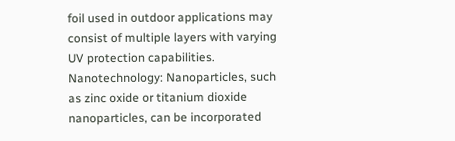foil used in outdoor applications may consist of multiple layers with varying UV protection capabilities.
Nanotechnology: Nanoparticles, such as zinc oxide or titanium dioxide nanoparticles, can be incorporated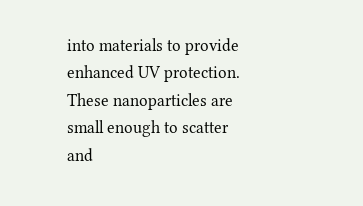into materials to provide enhanced UV protection. These nanoparticles are small enough to scatter and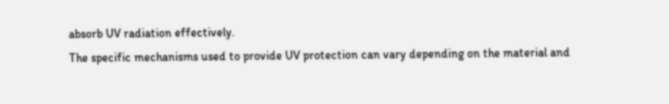absorb UV radiation effectively.
The specific mechanisms used to provide UV protection can vary depending on the material and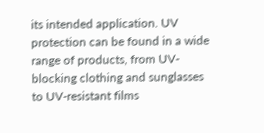its intended application. UV protection can be found in a wide range of products, from UV-blocking clothing and sunglasses to UV-resistant films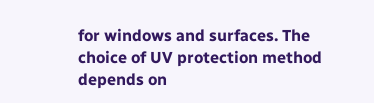for windows and surfaces. The choice of UV protection method depends on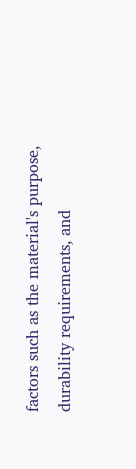factors such as the material's purpose, durability requirements, and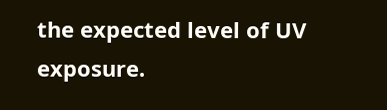the expected level of UV exposure.